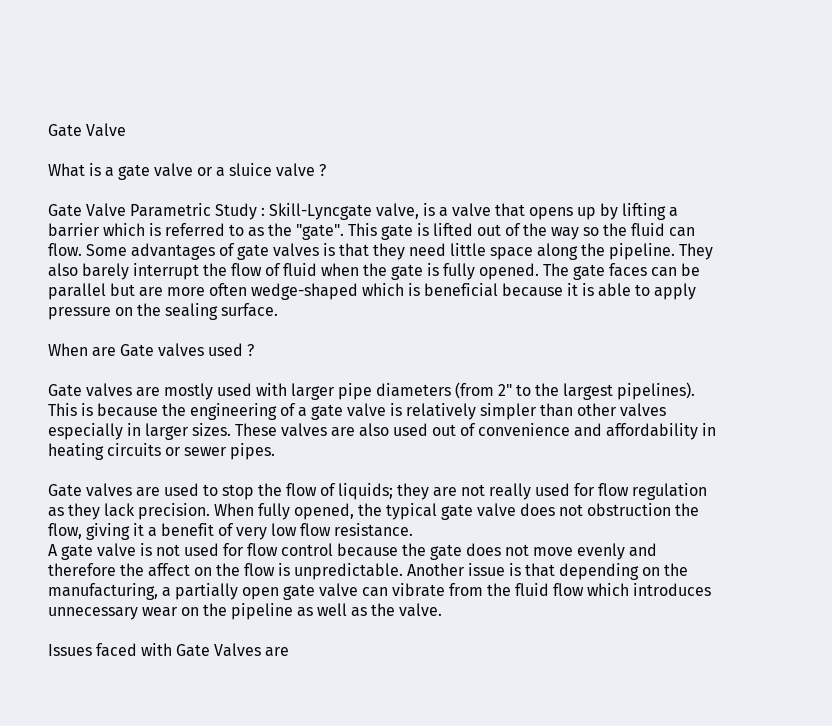Gate Valve

What is a gate valve or a sluice valve ?

Gate Valve Parametric Study : Skill-Lyncgate valve, is a valve that opens up by lifting a barrier which is referred to as the "gate". This gate is lifted out of the way so the fluid can flow. Some advantages of gate valves is that they need little space along the pipeline. They also barely interrupt the flow of fluid when the gate is fully opened. The gate faces can be parallel but are more often wedge-shaped which is beneficial because it is able to apply pressure on the sealing surface.

When are Gate valves used ?

Gate valves are mostly used with larger pipe diameters (from 2" to the largest pipelines). This is because the engineering of a gate valve is relatively simpler than other valves especially in larger sizes. These valves are also used out of convenience and affordability in heating circuits or sewer pipes.

Gate valves are used to stop the flow of liquids; they are not really used for flow regulation as they lack precision. When fully opened, the typical gate valve does not obstruction the flow, giving it a benefit of very low flow resistance.
A gate valve is not used for flow control because the gate does not move evenly and therefore the affect on the flow is unpredictable. Another issue is that depending on the manufacturing, a partially open gate valve can vibrate from the fluid flow which introduces unnecessary wear on the pipeline as well as the valve.

Issues faced with Gate Valves are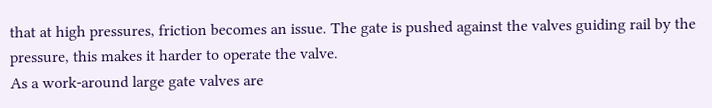that at high pressures, friction becomes an issue. The gate is pushed against the valves guiding rail by the pressure, this makes it harder to operate the valve.
As a work-around large gate valves are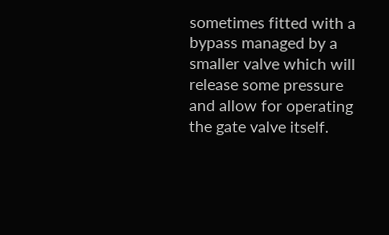sometimes fitted with a bypass managed by a smaller valve which will release some pressure and allow for operating the gate valve itself.